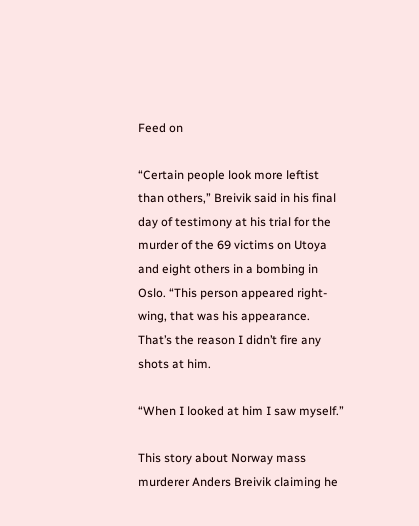Feed on

“Certain people look more leftist than others,” Breivik said in his final day of testimony at his trial for the murder of the 69 victims on Utoya and eight others in a bombing in Oslo. “This person appeared right-wing, that was his appearance. That’s the reason I didn’t fire any shots at him.

“When I looked at him I saw myself.”

This story about Norway mass murderer Anders Breivik claiming he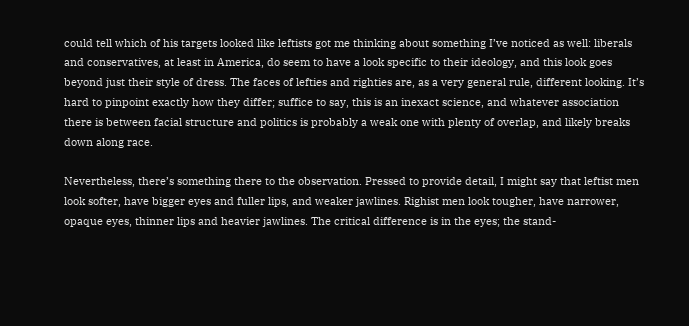could tell which of his targets looked like leftists got me thinking about something I’ve noticed as well: liberals and conservatives, at least in America, do seem to have a look specific to their ideology, and this look goes beyond just their style of dress. The faces of lefties and righties are, as a very general rule, different looking. It’s hard to pinpoint exactly how they differ; suffice to say, this is an inexact science, and whatever association there is between facial structure and politics is probably a weak one with plenty of overlap, and likely breaks down along race.

Nevertheless, there’s something there to the observation. Pressed to provide detail, I might say that leftist men look softer, have bigger eyes and fuller lips, and weaker jawlines. Righist men look tougher, have narrower, opaque eyes, thinner lips and heavier jawlines. The critical difference is in the eyes; the stand-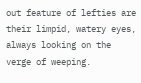out feature of lefties are their limpid, watery eyes, always looking on the verge of weeping.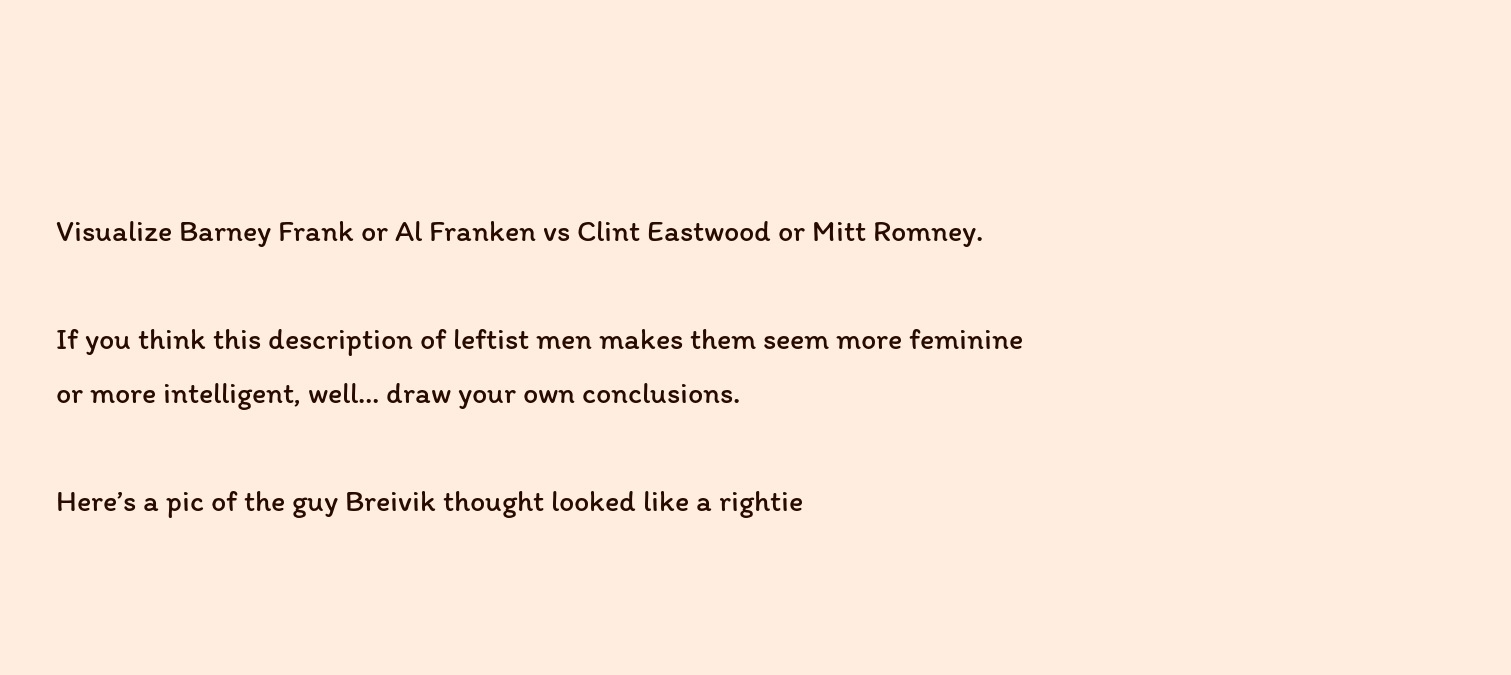Visualize Barney Frank or Al Franken vs Clint Eastwood or Mitt Romney.

If you think this description of leftist men makes them seem more feminine or more intelligent, well… draw your own conclusions.

Here’s a pic of the guy Breivik thought looked like a rightie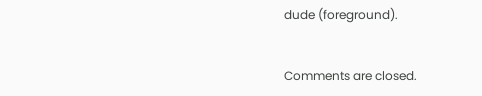dude (foreground).


Comments are closed.